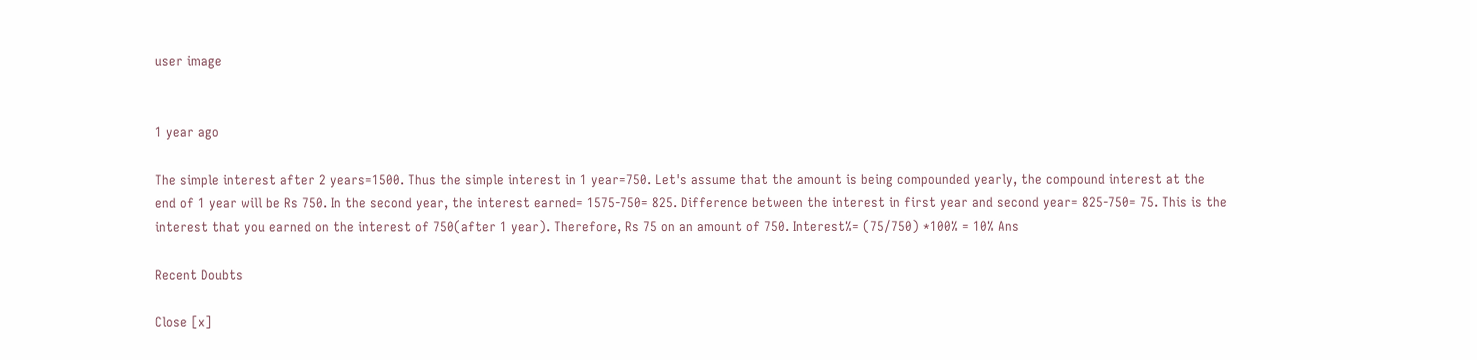user image


1 year ago

The simple interest after 2 years=1500. Thus the simple interest in 1 year=750. Let's assume that the amount is being compounded yearly, the compound interest at the end of 1 year will be Rs 750. In the second year, the interest earned= 1575-750= 825. Difference between the interest in first year and second year= 825-750= 75. This is the interest that you earned on the interest of 750(after 1 year). Therefore, Rs 75 on an amount of 750. Interest%= (75/750) *100% = 10% Ans

Recent Doubts

Close [x]